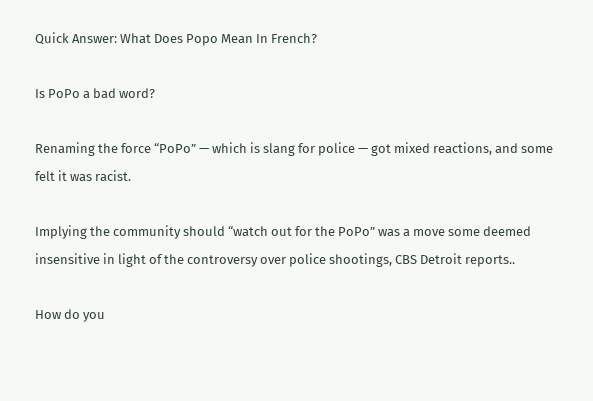Quick Answer: What Does Popo Mean In French?

Is PoPo a bad word?

Renaming the force “PoPo” — which is slang for police — got mixed reactions, and some felt it was racist.

Implying the community should “watch out for the PoPo” was a move some deemed insensitive in light of the controversy over police shootings, CBS Detroit reports..

How do you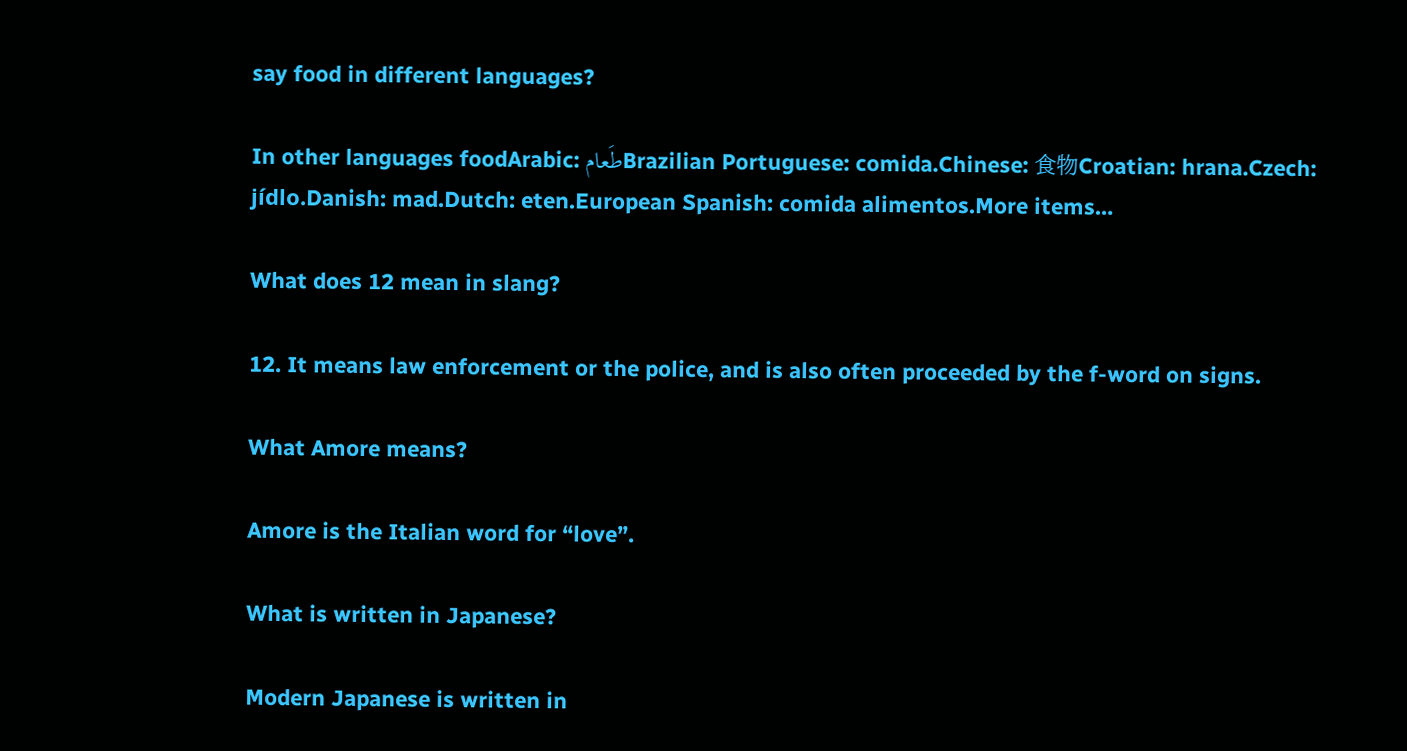say food in different languages?

In other languages foodArabic: طَعامBrazilian Portuguese: comida.Chinese: 食物Croatian: hrana.Czech: jídlo.Danish: mad.Dutch: eten.European Spanish: comida alimentos.More items…

What does 12 mean in slang?

12. It means law enforcement or the police, and is also often proceeded by the f-word on signs.

What Amore means?

Amore is the Italian word for “love”.

What is written in Japanese?

Modern Japanese is written in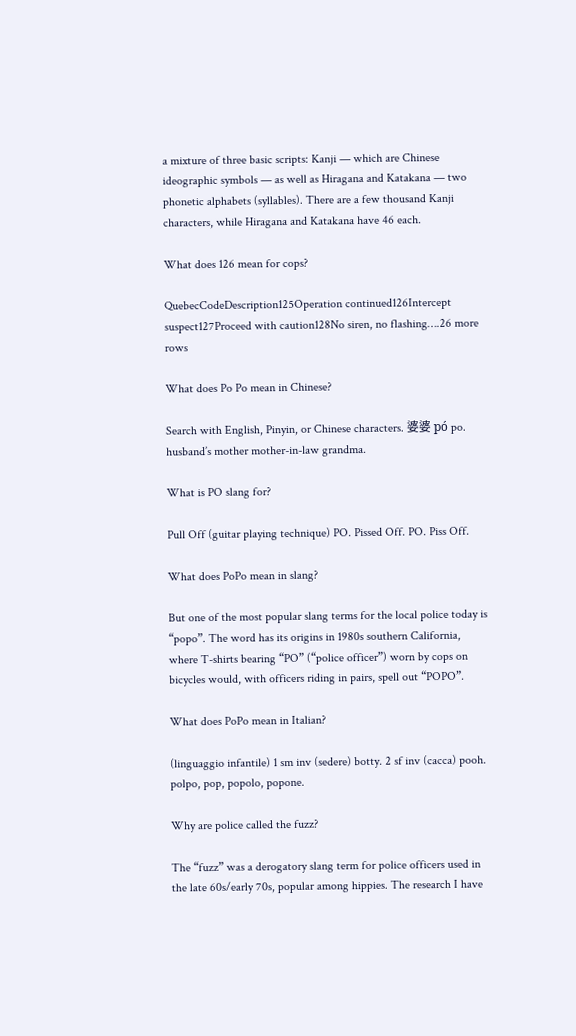a mixture of three basic scripts: Kanji — which are Chinese ideographic symbols — as well as Hiragana and Katakana — two phonetic alphabets (syllables). There are a few thousand Kanji characters, while Hiragana and Katakana have 46 each.

What does 126 mean for cops?

QuebecCodeDescription125Operation continued126Intercept suspect127Proceed with caution128No siren, no flashing….26 more rows

What does Po Po mean in Chinese?

Search with English, Pinyin, or Chinese characters. 婆婆 pó po. husband’s mother mother-in-law grandma.

What is PO slang for?

Pull Off (guitar playing technique) PO. Pissed Off. PO. Piss Off.

What does PoPo mean in slang?

But one of the most popular slang terms for the local police today is “popo”. The word has its origins in 1980s southern California, where T-shirts bearing “PO” (“police officer”) worn by cops on bicycles would, with officers riding in pairs, spell out “POPO”.

What does PoPo mean in Italian?

(linguaggio infantile) 1 sm inv (sedere) botty. 2 sf inv (cacca) pooh. polpo, pop, popolo, popone.

Why are police called the fuzz?

The “fuzz” was a derogatory slang term for police officers used in the late 60s/early 70s, popular among hippies. The research I have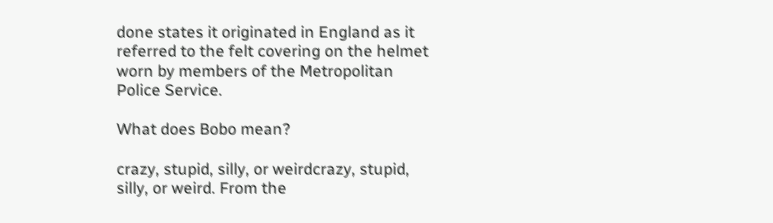done states it originated in England as it referred to the felt covering on the helmet worn by members of the Metropolitan Police Service.

What does Bobo mean?

crazy, stupid, silly, or weirdcrazy, stupid, silly, or weird. From the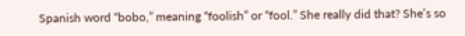Spanish word “bobo,” meaning “foolish” or “fool.” She really did that? She’s so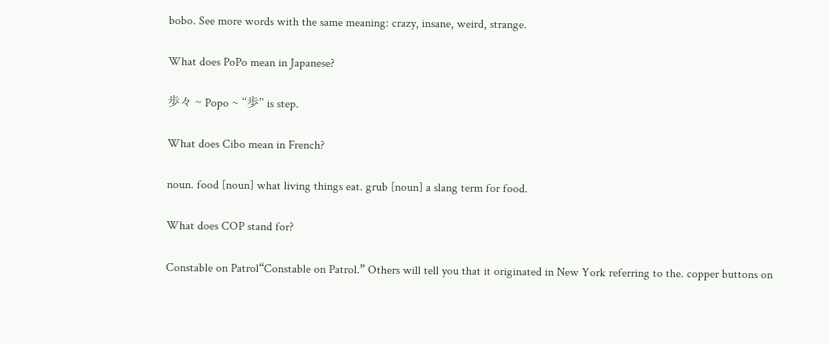bobo. See more words with the same meaning: crazy, insane, weird, strange.

What does PoPo mean in Japanese?

歩々 ~ Popo ~ “歩” is step.

What does Cibo mean in French?

noun. food [noun] what living things eat. grub [noun] a slang term for food.

What does COP stand for?

Constable on Patrol“Constable on Patrol.” Others will tell you that it originated in New York referring to the. copper buttons on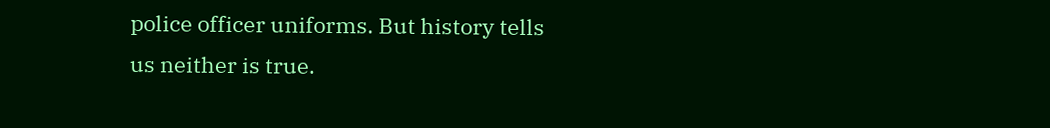police officer uniforms. But history tells us neither is true.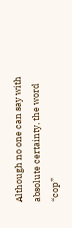Although no one can say with absolute certainty, the word “cop”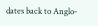dates back to Anglo-